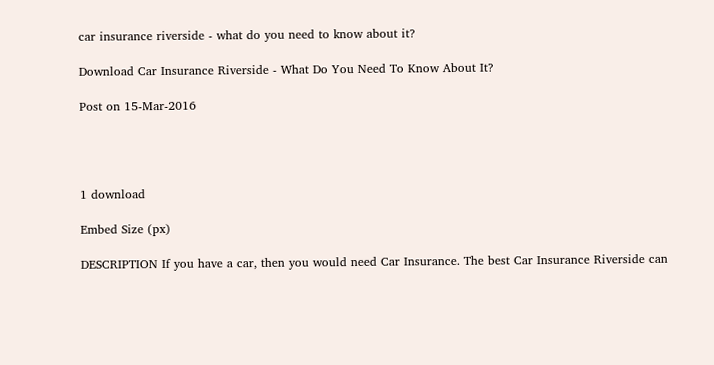car insurance riverside - what do you need to know about it?

Download Car Insurance Riverside - What Do You Need To Know About It?

Post on 15-Mar-2016




1 download

Embed Size (px)

DESCRIPTION If you have a car, then you would need Car Insurance. The best Car Insurance Riverside can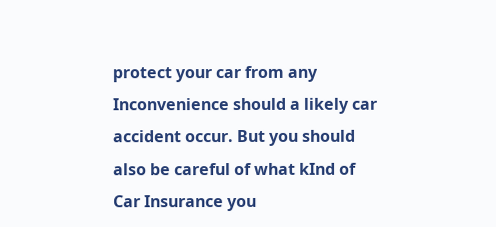protect your car from any Inconvenience should a likely car accident occur. But you should also be careful of what kInd of Car Insurance you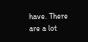have. There are a lot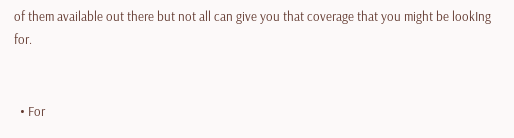of them available out there but not all can give you that coverage that you might be lookIng for.


  • For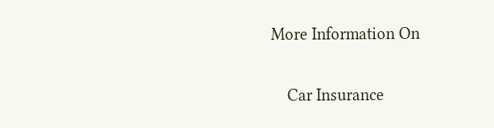More Information On

    Car Insurance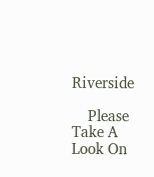Riverside

    Please Take A Look On